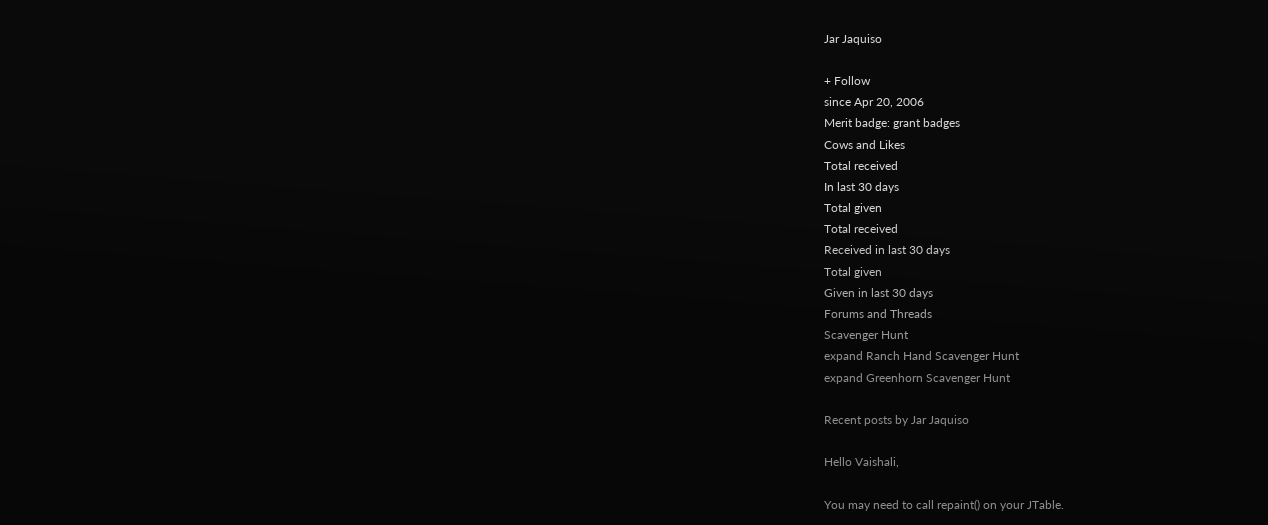Jar Jaquiso

+ Follow
since Apr 20, 2006
Merit badge: grant badges
Cows and Likes
Total received
In last 30 days
Total given
Total received
Received in last 30 days
Total given
Given in last 30 days
Forums and Threads
Scavenger Hunt
expand Ranch Hand Scavenger Hunt
expand Greenhorn Scavenger Hunt

Recent posts by Jar Jaquiso

Hello Vaishali,

You may need to call repaint() on your JTable.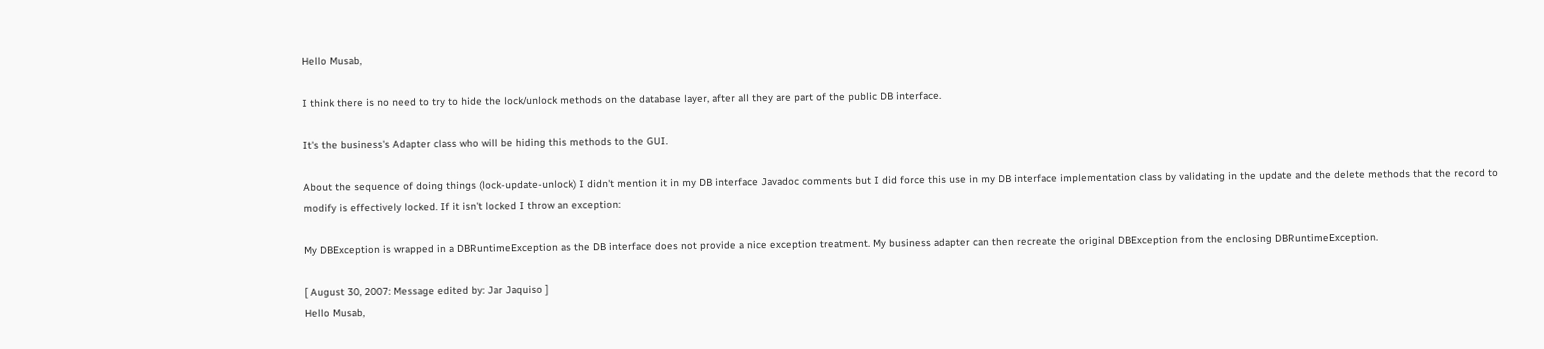Hello Musab,

I think there is no need to try to hide the lock/unlock methods on the database layer, after all they are part of the public DB interface.

It's the business's Adapter class who will be hiding this methods to the GUI.

About the sequence of doing things (lock-update-unlock) I didn't mention it in my DB interface Javadoc comments but I did force this use in my DB interface implementation class by validating in the update and the delete methods that the record to modify is effectively locked. If it isn't locked I throw an exception:

My DBException is wrapped in a DBRuntimeException as the DB interface does not provide a nice exception treatment. My business adapter can then recreate the original DBException from the enclosing DBRuntimeException.

[ August 30, 2007: Message edited by: Jar Jaquiso ]
Hello Musab,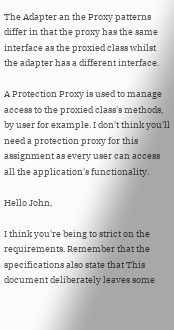The Adapter an the Proxy patterns differ in that the proxy has the same interface as the proxied class whilst the adapter has a different interface.

A Protection Proxy is used to manage access to the proxied class's methods, by user for example. I don't think you'll need a protection proxy for this assignment as every user can access all the application's functionality.

Hello John,

I think you're being to strict on the requirements. Remember that the specifications also state that This document deliberately leaves some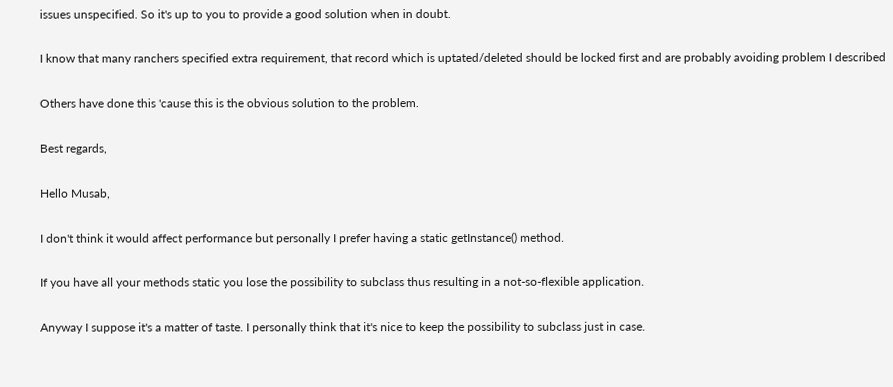issues unspecified. So it's up to you to provide a good solution when in doubt.

I know that many ranchers specified extra requirement, that record which is uptated/deleted should be locked first and are probably avoiding problem I described

Others have done this 'cause this is the obvious solution to the problem.

Best regards,

Hello Musab,

I don't think it would affect performance but personally I prefer having a static getInstance() method.

If you have all your methods static you lose the possibility to subclass thus resulting in a not-so-flexible application.

Anyway I suppose it's a matter of taste. I personally think that it's nice to keep the possibility to subclass just in case.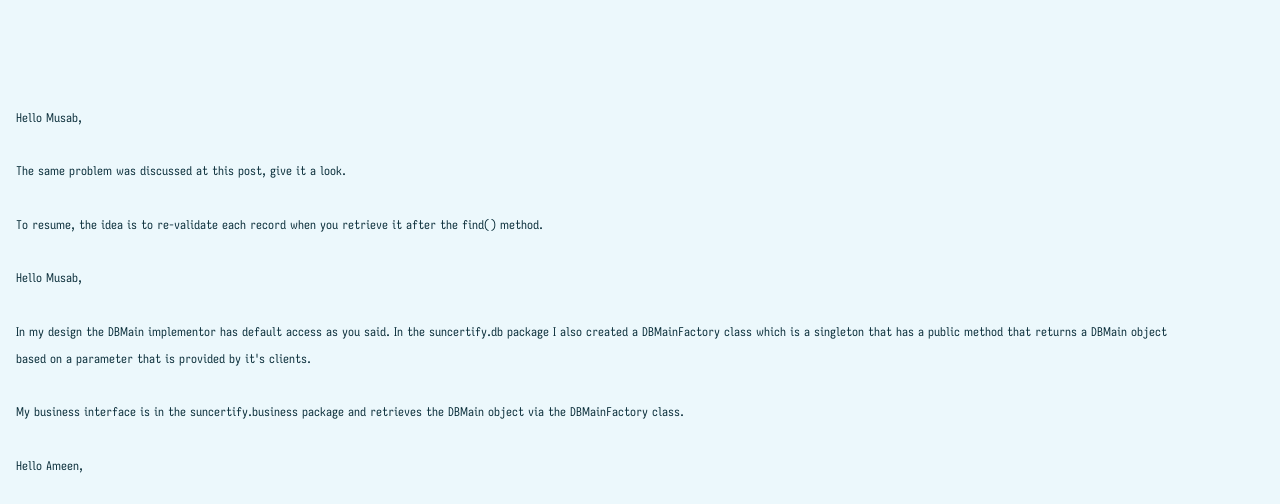Hello Musab,

The same problem was discussed at this post, give it a look.

To resume, the idea is to re-validate each record when you retrieve it after the find() method.

Hello Musab,

In my design the DBMain implementor has default access as you said. In the suncertify.db package I also created a DBMainFactory class which is a singleton that has a public method that returns a DBMain object based on a parameter that is provided by it's clients.

My business interface is in the suncertify.business package and retrieves the DBMain object via the DBMainFactory class.

Hello Ameen,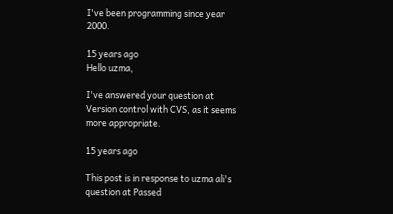I've been programming since year 2000.

15 years ago
Hello uzma,

I've answered your question at Version control with CVS, as it seems more appropriate.

15 years ago

This post is in response to uzma ali's question at Passed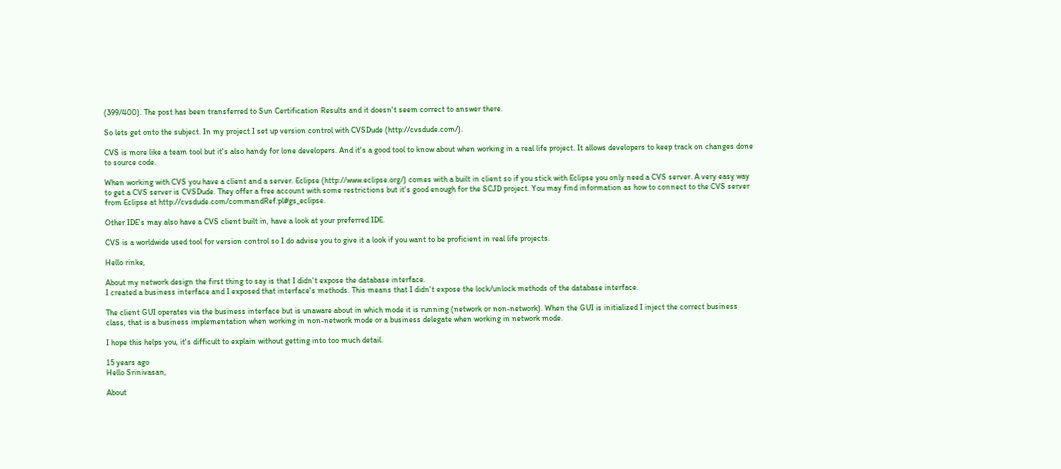(399/400). The post has been transferred to Sun Certification Results and it doesn't seem correct to answer there.

So lets get onto the subject. In my project I set up version control with CVSDude (http://cvsdude.com/).

CVS is more like a team tool but it's also handy for lone developers. And it's a good tool to know about when working in a real life project. It allows developers to keep track on changes done to source code.

When working with CVS you have a client and a server. Eclipse (http://www.eclipse.org/) comes with a built in client so if you stick with Eclipse you only need a CVS server. A very easy way to get a CVS server is CVSDude. They offer a free account with some restrictions but it's good enough for the SCJD project. You may find information as how to connect to the CVS server from Eclipse at http://cvsdude.com/commandRef.pl#gs_eclipse.

Other IDE's may also have a CVS client built in, have a look at your preferred IDE.

CVS is a worldwide used tool for version control so I do advise you to give it a look if you want to be proficient in real life projects.

Hello rinke,

About my network design the first thing to say is that I didn't expose the database interface.
I created a business interface and I exposed that interface's methods. This means that I didn't expose the lock/unlock methods of the database interface.

The client GUI operates via the business interface but is unaware about in which mode it is running (network or non-network). When the GUI is initialized I inject the correct business class, that is a business implementation when working in non-network mode or a business delegate when working in network mode.

I hope this helps you, it's difficult to explain without getting into too much detail.

15 years ago
Hello Srinivasan,

About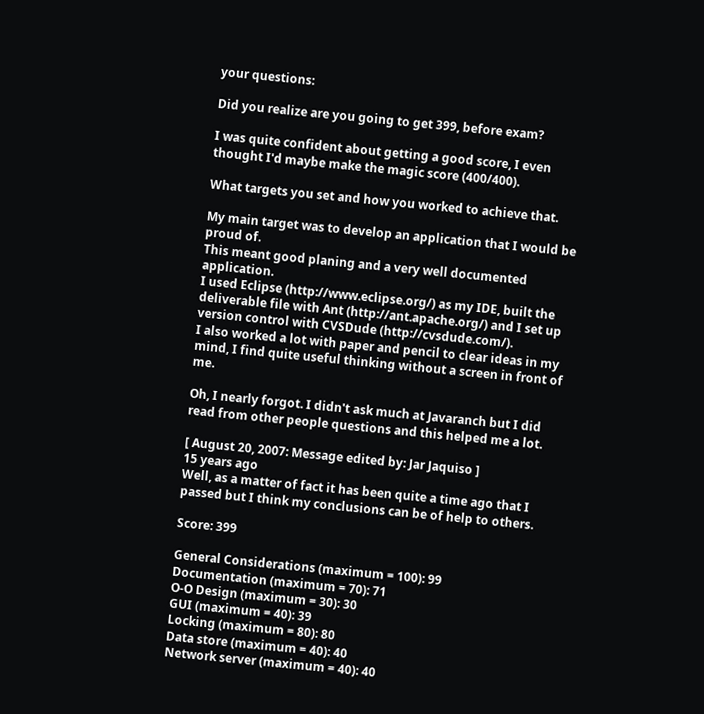your questions:

Did you realize are you going to get 399, before exam?

I was quite confident about getting a good score, I even thought I'd maybe make the magic score (400/400).

What targets you set and how you worked to achieve that.

My main target was to develop an application that I would be proud of.
This meant good planing and a very well documented application.
I used Eclipse (http://www.eclipse.org/) as my IDE, built the deliverable file with Ant (http://ant.apache.org/) and I set up version control with CVSDude (http://cvsdude.com/).
I also worked a lot with paper and pencil to clear ideas in my mind, I find quite useful thinking without a screen in front of me.

Oh, I nearly forgot. I didn't ask much at Javaranch but I did read from other people questions and this helped me a lot.

[ August 20, 2007: Message edited by: Jar Jaquiso ]
15 years ago
Well, as a matter of fact it has been quite a time ago that I passed but I think my conclusions can be of help to others.

Score: 399

General Considerations (maximum = 100): 99
Documentation (maximum = 70): 71
O-O Design (maximum = 30): 30
GUI (maximum = 40): 39
Locking (maximum = 80): 80
Data store (maximum = 40): 40
Network server (maximum = 40): 40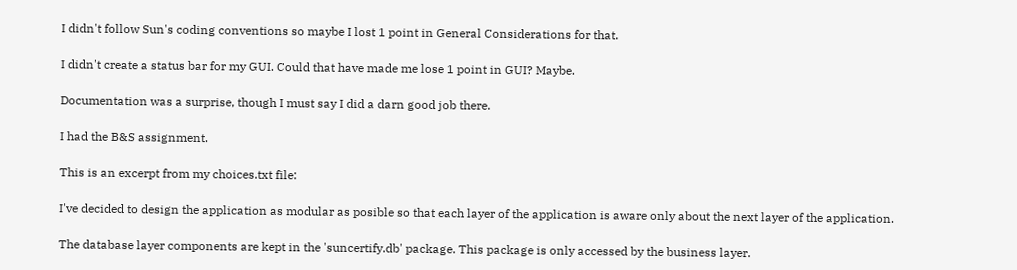I didn't follow Sun's coding conventions so maybe I lost 1 point in General Considerations for that.

I didn't create a status bar for my GUI. Could that have made me lose 1 point in GUI? Maybe.

Documentation was a surprise, though I must say I did a darn good job there.

I had the B&S assignment.

This is an excerpt from my choices.txt file:

I've decided to design the application as modular as posible so that each layer of the application is aware only about the next layer of the application.

The database layer components are kept in the 'suncertify.db' package. This package is only accessed by the business layer.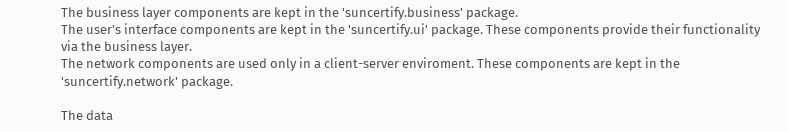The business layer components are kept in the 'suncertify.business' package.
The user's interface components are kept in the 'suncertify.ui' package. These components provide their functionality via the business layer.
The network components are used only in a client-server enviroment. These components are kept in the 'suncertify.network' package.

The data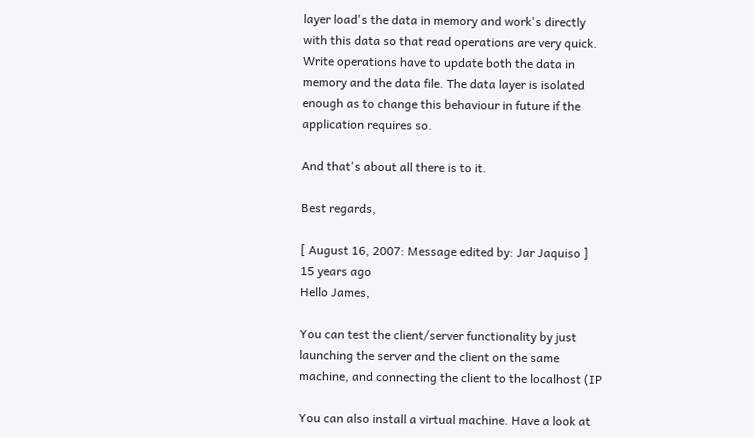layer load's the data in memory and work's directly with this data so that read operations are very quick. Write operations have to update both the data in memory and the data file. The data layer is isolated enough as to change this behaviour in future if the application requires so.

And that's about all there is to it.

Best regards,

[ August 16, 2007: Message edited by: Jar Jaquiso ]
15 years ago
Hello James,

You can test the client/server functionality by just launching the server and the client on the same machine, and connecting the client to the localhost (IP

You can also install a virtual machine. Have a look at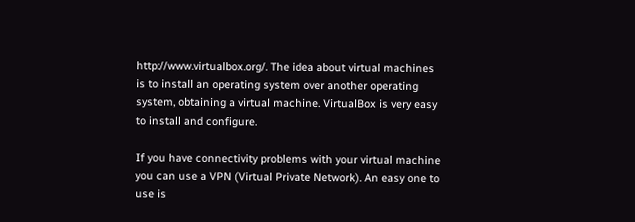http://www.virtualbox.org/. The idea about virtual machines is to install an operating system over another operating system, obtaining a virtual machine. VirtualBox is very easy to install and configure.

If you have connectivity problems with your virtual machine you can use a VPN (Virtual Private Network). An easy one to use is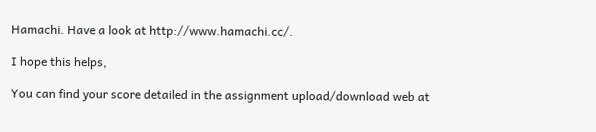Hamachi. Have a look at http://www.hamachi.cc/.

I hope this helps,

You can find your score detailed in the assignment upload/download web at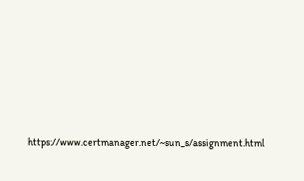https://www.certmanager.net/~sun_s/assignment.html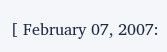[ February 07, 2007: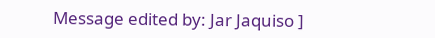Message edited by: Jar Jaquiso ]